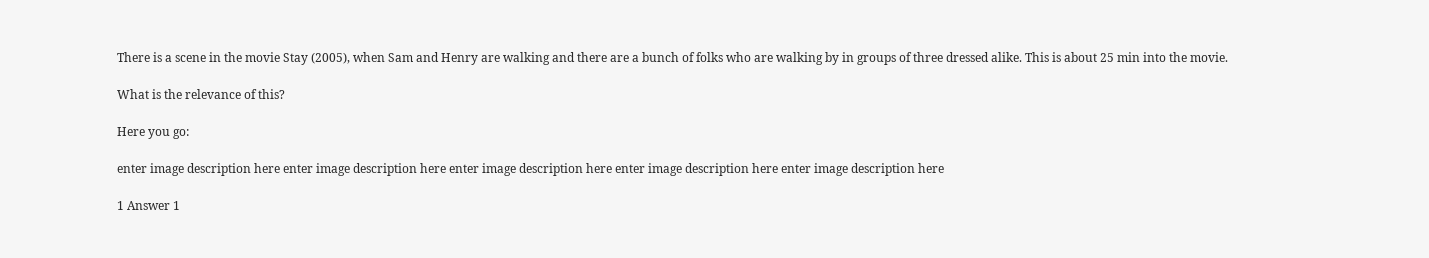There is a scene in the movie Stay (2005), when Sam and Henry are walking and there are a bunch of folks who are walking by in groups of three dressed alike. This is about 25 min into the movie.

What is the relevance of this?

Here you go:

enter image description here enter image description here enter image description here enter image description here enter image description here

1 Answer 1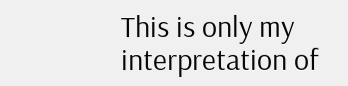This is only my interpretation of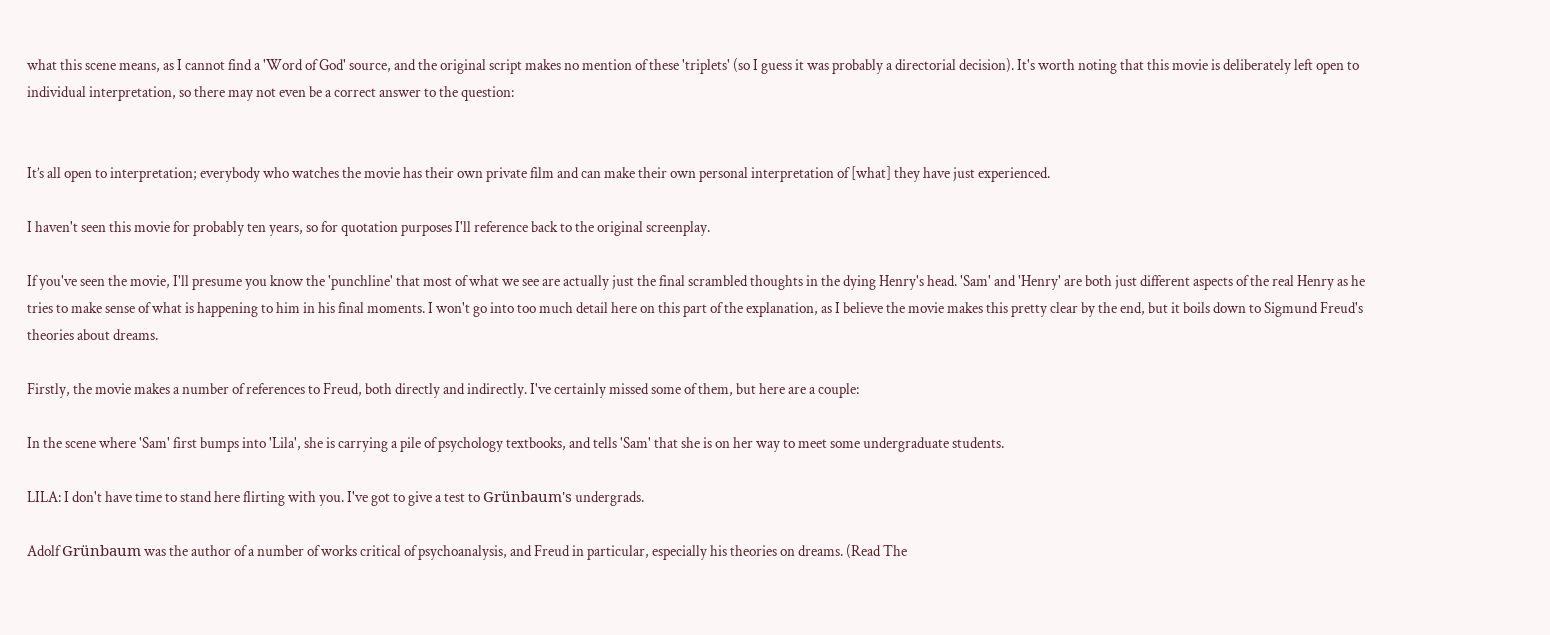what this scene means, as I cannot find a 'Word of God' source, and the original script makes no mention of these 'triplets' (so I guess it was probably a directorial decision). It's worth noting that this movie is deliberately left open to individual interpretation, so there may not even be a correct answer to the question:


It’s all open to interpretation; everybody who watches the movie has their own private film and can make their own personal interpretation of [what] they have just experienced.

I haven't seen this movie for probably ten years, so for quotation purposes I'll reference back to the original screenplay.

If you've seen the movie, I'll presume you know the 'punchline' that most of what we see are actually just the final scrambled thoughts in the dying Henry's head. 'Sam' and 'Henry' are both just different aspects of the real Henry as he tries to make sense of what is happening to him in his final moments. I won't go into too much detail here on this part of the explanation, as I believe the movie makes this pretty clear by the end, but it boils down to Sigmund Freud's theories about dreams.

Firstly, the movie makes a number of references to Freud, both directly and indirectly. I've certainly missed some of them, but here are a couple:

In the scene where 'Sam' first bumps into 'Lila', she is carrying a pile of psychology textbooks, and tells 'Sam' that she is on her way to meet some undergraduate students.

LILA: I don't have time to stand here flirting with you. I've got to give a test to Grünbaum's undergrads.

Adolf Grünbaum was the author of a number of works critical of psychoanalysis, and Freud in particular, especially his theories on dreams. (Read The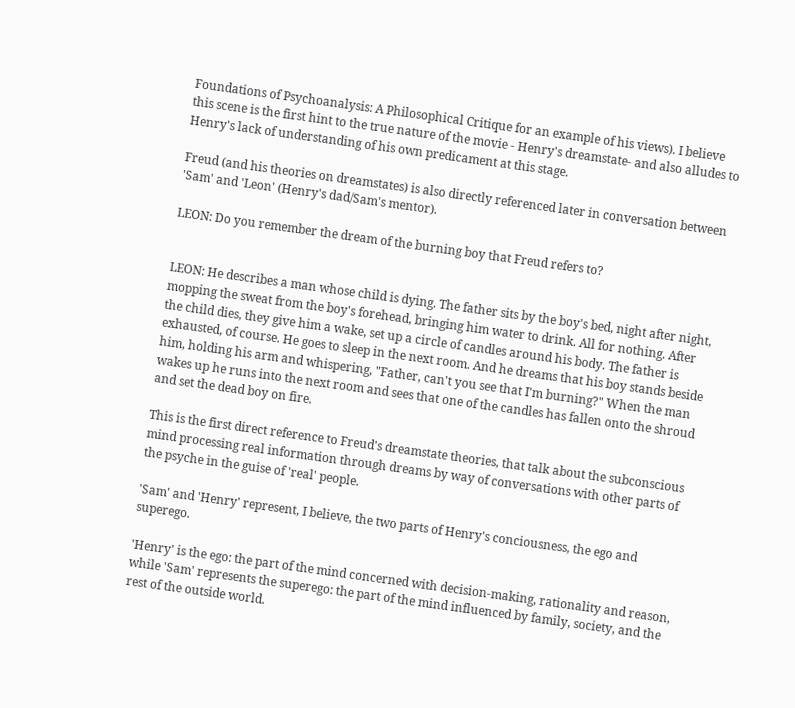Foundations of Psychoanalysis: A Philosophical Critique for an example of his views). I believe this scene is the first hint to the true nature of the movie - Henry's dreamstate- and also alludes to Henry's lack of understanding of his own predicament at this stage.

Freud (and his theories on dreamstates) is also directly referenced later in conversation between 'Sam' and 'Leon' (Henry's dad/Sam's mentor).

LEON: Do you remember the dream of the burning boy that Freud refers to?


LEON: He describes a man whose child is dying. The father sits by the boy's bed, night after night, mopping the sweat from the boy's forehead, bringing him water to drink. All for nothing. After the child dies, they give him a wake, set up a circle of candles around his body. The father is exhausted, of course. He goes to sleep in the next room. And he dreams that his boy stands beside him, holding his arm and whispering, "Father, can't you see that I'm burning?" When the man wakes up he runs into the next room and sees that one of the candles has fallen onto the shroud and set the dead boy on fire.

This is the first direct reference to Freud's dreamstate theories, that talk about the subconscious mind processing real information through dreams by way of conversations with other parts of the psyche in the guise of 'real' people.

'Sam' and 'Henry' represent, I believe, the two parts of Henry's conciousness, the ego and superego.

'Henry' is the ego: the part of the mind concerned with decision-making, rationality and reason, while 'Sam' represents the superego: the part of the mind influenced by family, society, and the rest of the outside world.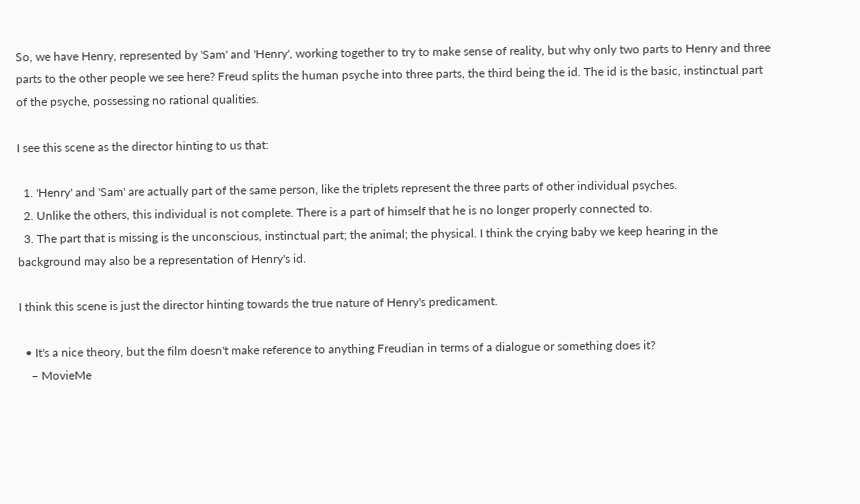So, we have Henry, represented by 'Sam' and 'Henry', working together to try to make sense of reality, but why only two parts to Henry and three parts to the other people we see here? Freud splits the human psyche into three parts, the third being the id. The id is the basic, instinctual part of the psyche, possessing no rational qualities.

I see this scene as the director hinting to us that:

  1. 'Henry' and 'Sam' are actually part of the same person, like the triplets represent the three parts of other individual psyches.
  2. Unlike the others, this individual is not complete. There is a part of himself that he is no longer properly connected to.
  3. The part that is missing is the unconscious, instinctual part; the animal; the physical. I think the crying baby we keep hearing in the background may also be a representation of Henry's id.

I think this scene is just the director hinting towards the true nature of Henry's predicament.

  • It's a nice theory, but the film doesn't make reference to anything Freudian in terms of a dialogue or something does it?
    – MovieMe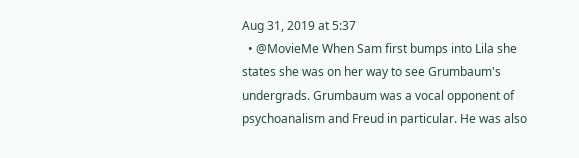Aug 31, 2019 at 5:37
  • @MovieMe When Sam first bumps into Lila she states she was on her way to see Grumbaum's undergrads. Grumbaum was a vocal opponent of psychoanalism and Freud in particular. He was also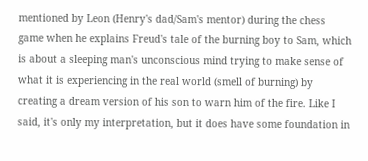mentioned by Leon (Henry's dad/Sam's mentor) during the chess game when he explains Freud's tale of the burning boy to Sam, which is about a sleeping man's unconscious mind trying to make sense of what it is experiencing in the real world (smell of burning) by creating a dream version of his son to warn him of the fire. Like I said, it's only my interpretation, but it does have some foundation in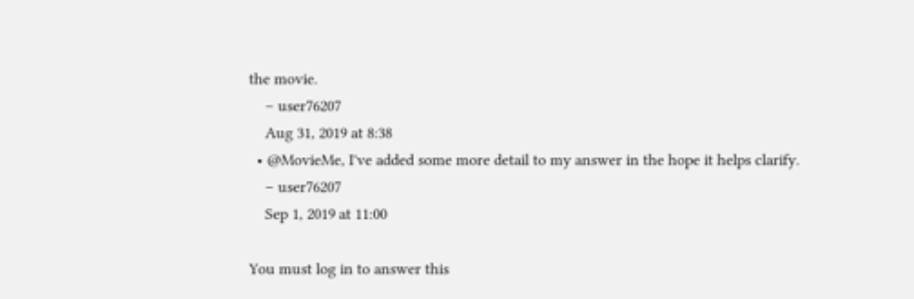the movie.
    – user76207
    Aug 31, 2019 at 8:38
  • @MovieMe, I've added some more detail to my answer in the hope it helps clarify.
    – user76207
    Sep 1, 2019 at 11:00

You must log in to answer this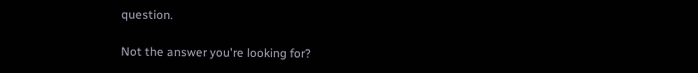question.

Not the answer you're looking for?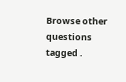Browse other questions tagged .